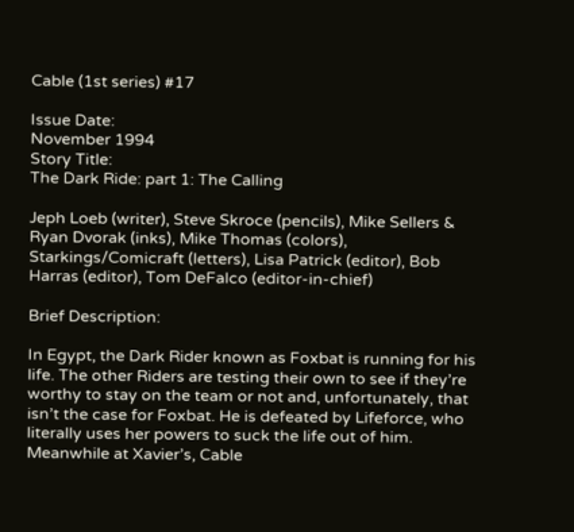Cable (1st series) #17

Issue Date:
November 1994
Story Title:
The Dark Ride: part 1: The Calling

Jeph Loeb (writer), Steve Skroce (pencils), Mike Sellers & Ryan Dvorak (inks), Mike Thomas (colors), Starkings/Comicraft (letters), Lisa Patrick (editor), Bob Harras (editor), Tom DeFalco (editor-in-chief)

Brief Description:

In Egypt, the Dark Rider known as Foxbat is running for his life. The other Riders are testing their own to see if they’re worthy to stay on the team or not and, unfortunately, that isn’t the case for Foxbat. He is defeated by Lifeforce, who literally uses her powers to suck the life out of him. Meanwhile at Xavier’s, Cable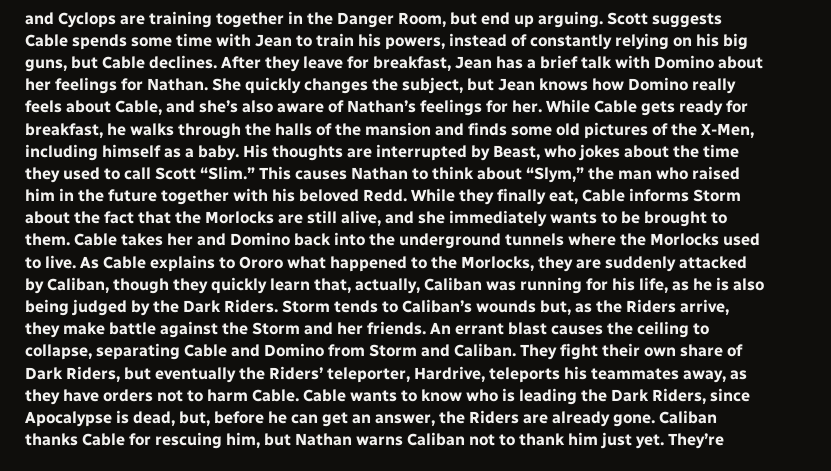and Cyclops are training together in the Danger Room, but end up arguing. Scott suggests Cable spends some time with Jean to train his powers, instead of constantly relying on his big guns, but Cable declines. After they leave for breakfast, Jean has a brief talk with Domino about her feelings for Nathan. She quickly changes the subject, but Jean knows how Domino really feels about Cable, and she’s also aware of Nathan’s feelings for her. While Cable gets ready for breakfast, he walks through the halls of the mansion and finds some old pictures of the X-Men, including himself as a baby. His thoughts are interrupted by Beast, who jokes about the time they used to call Scott “Slim.” This causes Nathan to think about “Slym,” the man who raised him in the future together with his beloved Redd. While they finally eat, Cable informs Storm about the fact that the Morlocks are still alive, and she immediately wants to be brought to them. Cable takes her and Domino back into the underground tunnels where the Morlocks used to live. As Cable explains to Ororo what happened to the Morlocks, they are suddenly attacked by Caliban, though they quickly learn that, actually, Caliban was running for his life, as he is also being judged by the Dark Riders. Storm tends to Caliban’s wounds but, as the Riders arrive, they make battle against the Storm and her friends. An errant blast causes the ceiling to collapse, separating Cable and Domino from Storm and Caliban. They fight their own share of Dark Riders, but eventually the Riders’ teleporter, Hardrive, teleports his teammates away, as they have orders not to harm Cable. Cable wants to know who is leading the Dark Riders, since Apocalypse is dead, but, before he can get an answer, the Riders are already gone. Caliban thanks Cable for rescuing him, but Nathan warns Caliban not to thank him just yet. They’re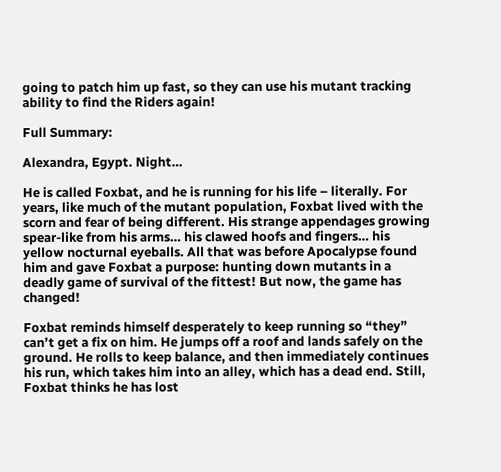going to patch him up fast, so they can use his mutant tracking ability to find the Riders again!

Full Summary:

Alexandra, Egypt. Night…

He is called Foxbat, and he is running for his life – literally. For years, like much of the mutant population, Foxbat lived with the scorn and fear of being different. His strange appendages growing spear-like from his arms… his clawed hoofs and fingers… his yellow nocturnal eyeballs. All that was before Apocalypse found him and gave Foxbat a purpose: hunting down mutants in a deadly game of survival of the fittest! But now, the game has changed!

Foxbat reminds himself desperately to keep running so “they” can’t get a fix on him. He jumps off a roof and lands safely on the ground. He rolls to keep balance, and then immediately continues his run, which takes him into an alley, which has a dead end. Still, Foxbat thinks he has lost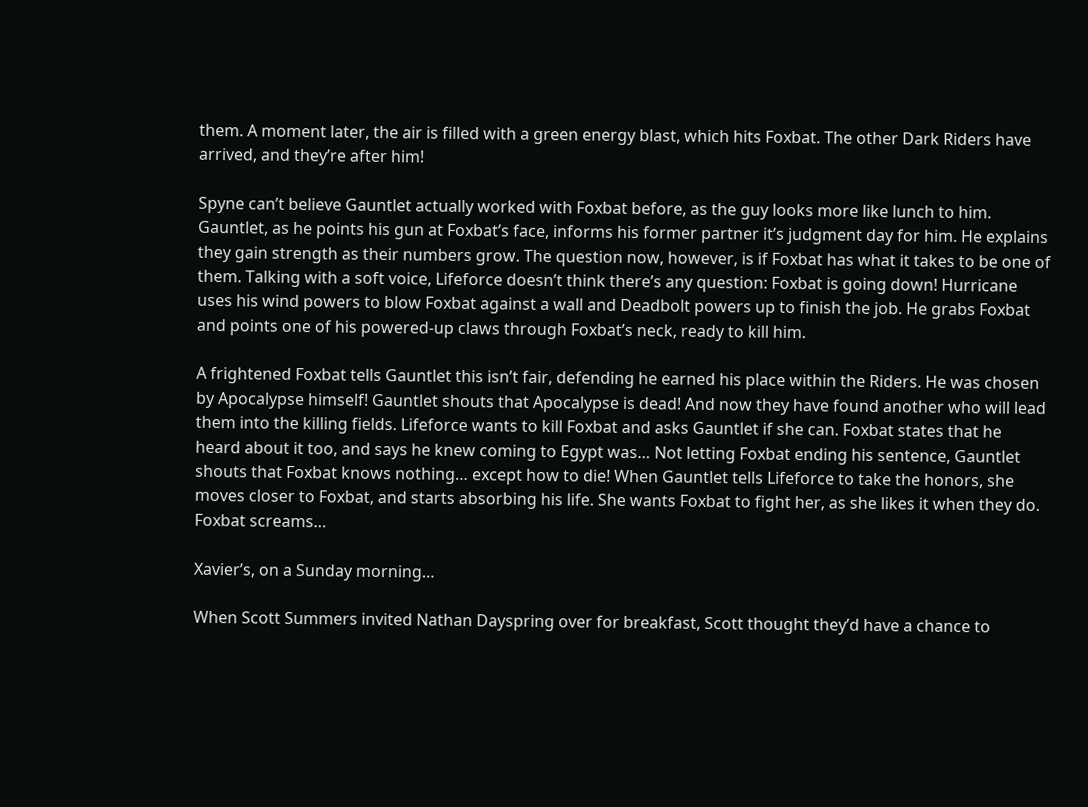them. A moment later, the air is filled with a green energy blast, which hits Foxbat. The other Dark Riders have arrived, and they’re after him!

Spyne can’t believe Gauntlet actually worked with Foxbat before, as the guy looks more like lunch to him. Gauntlet, as he points his gun at Foxbat’s face, informs his former partner it’s judgment day for him. He explains they gain strength as their numbers grow. The question now, however, is if Foxbat has what it takes to be one of them. Talking with a soft voice, Lifeforce doesn’t think there’s any question: Foxbat is going down! Hurricane uses his wind powers to blow Foxbat against a wall and Deadbolt powers up to finish the job. He grabs Foxbat and points one of his powered-up claws through Foxbat’s neck, ready to kill him.

A frightened Foxbat tells Gauntlet this isn’t fair, defending he earned his place within the Riders. He was chosen by Apocalypse himself! Gauntlet shouts that Apocalypse is dead! And now they have found another who will lead them into the killing fields. Lifeforce wants to kill Foxbat and asks Gauntlet if she can. Foxbat states that he heard about it too, and says he knew coming to Egypt was… Not letting Foxbat ending his sentence, Gauntlet shouts that Foxbat knows nothing… except how to die! When Gauntlet tells Lifeforce to take the honors, she moves closer to Foxbat, and starts absorbing his life. She wants Foxbat to fight her, as she likes it when they do. Foxbat screams…

Xavier’s, on a Sunday morning…

When Scott Summers invited Nathan Dayspring over for breakfast, Scott thought they’d have a chance to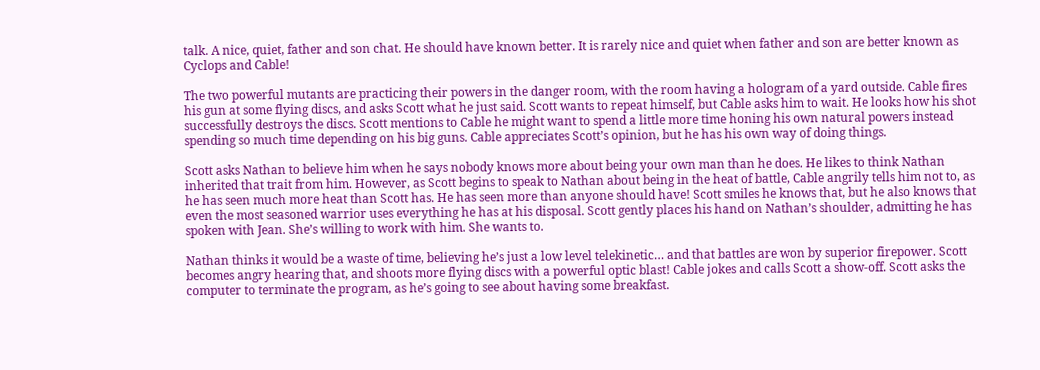talk. A nice, quiet, father and son chat. He should have known better. It is rarely nice and quiet when father and son are better known as Cyclops and Cable!

The two powerful mutants are practicing their powers in the danger room, with the room having a hologram of a yard outside. Cable fires his gun at some flying discs, and asks Scott what he just said. Scott wants to repeat himself, but Cable asks him to wait. He looks how his shot successfully destroys the discs. Scott mentions to Cable he might want to spend a little more time honing his own natural powers instead spending so much time depending on his big guns. Cable appreciates Scott’s opinion, but he has his own way of doing things.

Scott asks Nathan to believe him when he says nobody knows more about being your own man than he does. He likes to think Nathan inherited that trait from him. However, as Scott begins to speak to Nathan about being in the heat of battle, Cable angrily tells him not to, as he has seen much more heat than Scott has. He has seen more than anyone should have! Scott smiles he knows that, but he also knows that even the most seasoned warrior uses everything he has at his disposal. Scott gently places his hand on Nathan’s shoulder, admitting he has spoken with Jean. She’s willing to work with him. She wants to.

Nathan thinks it would be a waste of time, believing he’s just a low level telekinetic… and that battles are won by superior firepower. Scott becomes angry hearing that, and shoots more flying discs with a powerful optic blast! Cable jokes and calls Scott a show-off. Scott asks the computer to terminate the program, as he’s going to see about having some breakfast.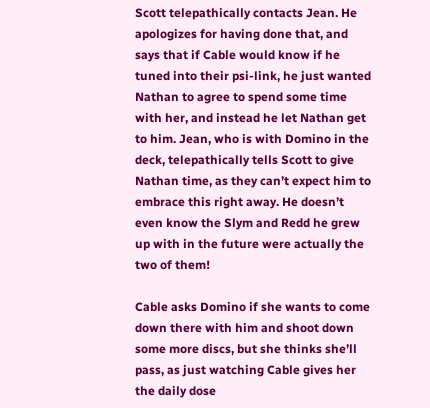Scott telepathically contacts Jean. He apologizes for having done that, and says that if Cable would know if he tuned into their psi-link, he just wanted Nathan to agree to spend some time with her, and instead he let Nathan get to him. Jean, who is with Domino in the deck, telepathically tells Scott to give Nathan time, as they can’t expect him to embrace this right away. He doesn’t even know the Slym and Redd he grew up with in the future were actually the two of them!

Cable asks Domino if she wants to come down there with him and shoot down some more discs, but she thinks she’ll pass, as just watching Cable gives her the daily dose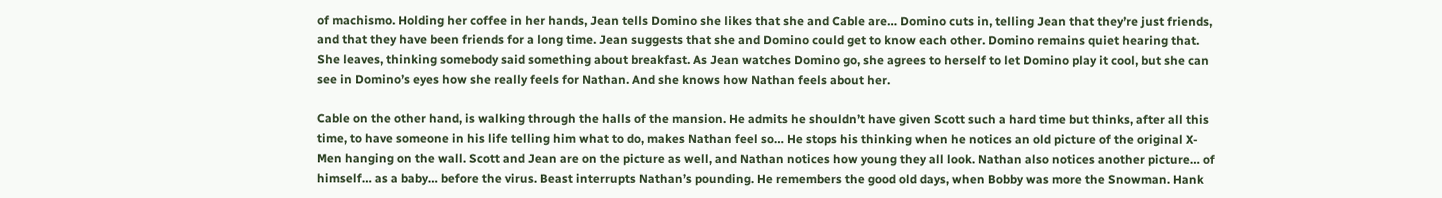of machismo. Holding her coffee in her hands, Jean tells Domino she likes that she and Cable are… Domino cuts in, telling Jean that they’re just friends, and that they have been friends for a long time. Jean suggests that she and Domino could get to know each other. Domino remains quiet hearing that. She leaves, thinking somebody said something about breakfast. As Jean watches Domino go, she agrees to herself to let Domino play it cool, but she can see in Domino’s eyes how she really feels for Nathan. And she knows how Nathan feels about her.

Cable on the other hand, is walking through the halls of the mansion. He admits he shouldn’t have given Scott such a hard time but thinks, after all this time, to have someone in his life telling him what to do, makes Nathan feel so… He stops his thinking when he notices an old picture of the original X-Men hanging on the wall. Scott and Jean are on the picture as well, and Nathan notices how young they all look. Nathan also notices another picture… of himself… as a baby… before the virus. Beast interrupts Nathan’s pounding. He remembers the good old days, when Bobby was more the Snowman. Hank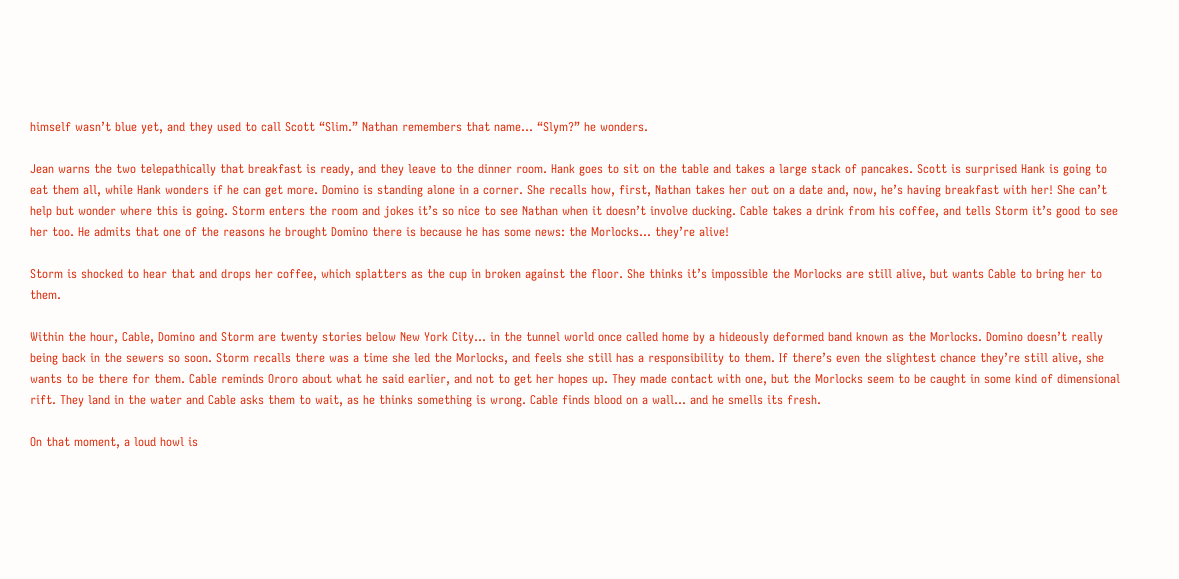himself wasn’t blue yet, and they used to call Scott “Slim.” Nathan remembers that name… “Slym?” he wonders.

Jean warns the two telepathically that breakfast is ready, and they leave to the dinner room. Hank goes to sit on the table and takes a large stack of pancakes. Scott is surprised Hank is going to eat them all, while Hank wonders if he can get more. Domino is standing alone in a corner. She recalls how, first, Nathan takes her out on a date and, now, he’s having breakfast with her! She can’t help but wonder where this is going. Storm enters the room and jokes it’s so nice to see Nathan when it doesn’t involve ducking. Cable takes a drink from his coffee, and tells Storm it’s good to see her too. He admits that one of the reasons he brought Domino there is because he has some news: the Morlocks… they’re alive!

Storm is shocked to hear that and drops her coffee, which splatters as the cup in broken against the floor. She thinks it’s impossible the Morlocks are still alive, but wants Cable to bring her to them.

Within the hour, Cable, Domino and Storm are twenty stories below New York City… in the tunnel world once called home by a hideously deformed band known as the Morlocks. Domino doesn’t really being back in the sewers so soon. Storm recalls there was a time she led the Morlocks, and feels she still has a responsibility to them. If there’s even the slightest chance they’re still alive, she wants to be there for them. Cable reminds Ororo about what he said earlier, and not to get her hopes up. They made contact with one, but the Morlocks seem to be caught in some kind of dimensional rift. They land in the water and Cable asks them to wait, as he thinks something is wrong. Cable finds blood on a wall… and he smells its fresh.

On that moment, a loud howl is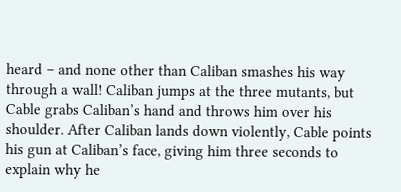heard – and none other than Caliban smashes his way through a wall! Caliban jumps at the three mutants, but Cable grabs Caliban’s hand and throws him over his shoulder. After Caliban lands down violently, Cable points his gun at Caliban’s face, giving him three seconds to explain why he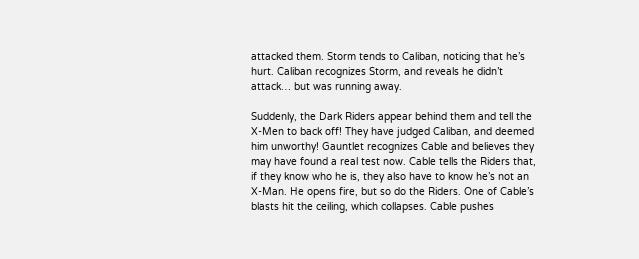attacked them. Storm tends to Caliban, noticing that he’s hurt. Caliban recognizes Storm, and reveals he didn’t attack… but was running away.

Suddenly, the Dark Riders appear behind them and tell the X-Men to back off! They have judged Caliban, and deemed him unworthy! Gauntlet recognizes Cable and believes they may have found a real test now. Cable tells the Riders that, if they know who he is, they also have to know he’s not an X-Man. He opens fire, but so do the Riders. One of Cable’s blasts hit the ceiling, which collapses. Cable pushes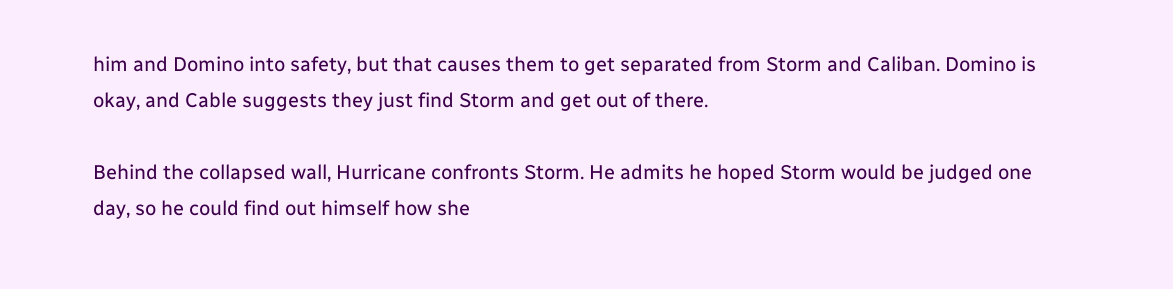him and Domino into safety, but that causes them to get separated from Storm and Caliban. Domino is okay, and Cable suggests they just find Storm and get out of there.

Behind the collapsed wall, Hurricane confronts Storm. He admits he hoped Storm would be judged one day, so he could find out himself how she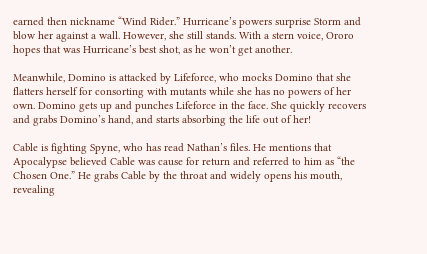earned then nickname “Wind Rider.” Hurricane’s powers surprise Storm and blow her against a wall. However, she still stands. With a stern voice, Ororo hopes that was Hurricane’s best shot, as he won’t get another.

Meanwhile, Domino is attacked by Lifeforce, who mocks Domino that she flatters herself for consorting with mutants while she has no powers of her own. Domino gets up and punches Lifeforce in the face. She quickly recovers and grabs Domino’s hand, and starts absorbing the life out of her!

Cable is fighting Spyne, who has read Nathan’s files. He mentions that Apocalypse believed Cable was cause for return and referred to him as “the Chosen One.” He grabs Cable by the throat and widely opens his mouth, revealing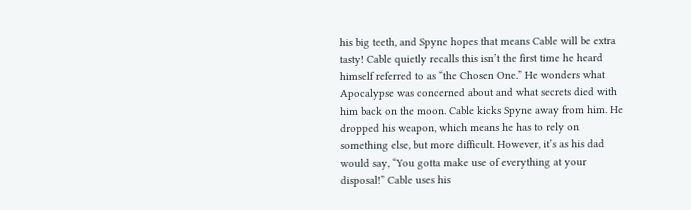his big teeth, and Spyne hopes that means Cable will be extra tasty! Cable quietly recalls this isn’t the first time he heard himself referred to as “the Chosen One.” He wonders what Apocalypse was concerned about and what secrets died with him back on the moon. Cable kicks Spyne away from him. He dropped his weapon, which means he has to rely on something else, but more difficult. However, it’s as his dad would say, “You gotta make use of everything at your disposal!” Cable uses his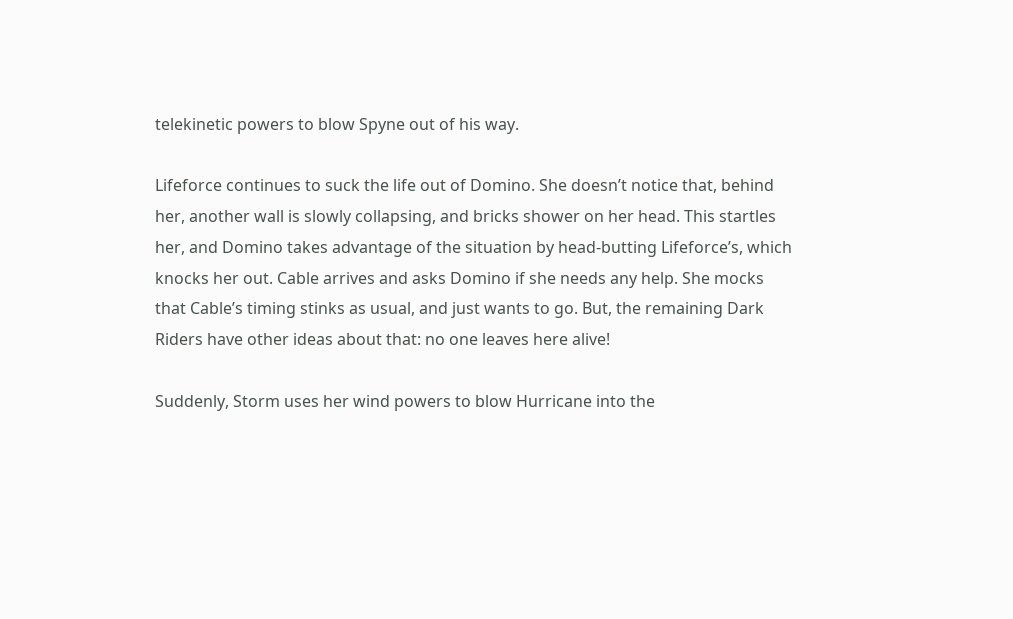telekinetic powers to blow Spyne out of his way.

Lifeforce continues to suck the life out of Domino. She doesn’t notice that, behind her, another wall is slowly collapsing, and bricks shower on her head. This startles her, and Domino takes advantage of the situation by head-butting Lifeforce’s, which knocks her out. Cable arrives and asks Domino if she needs any help. She mocks that Cable’s timing stinks as usual, and just wants to go. But, the remaining Dark Riders have other ideas about that: no one leaves here alive!

Suddenly, Storm uses her wind powers to blow Hurricane into the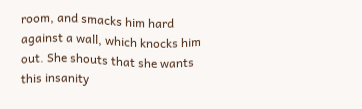room, and smacks him hard against a wall, which knocks him out. She shouts that she wants this insanity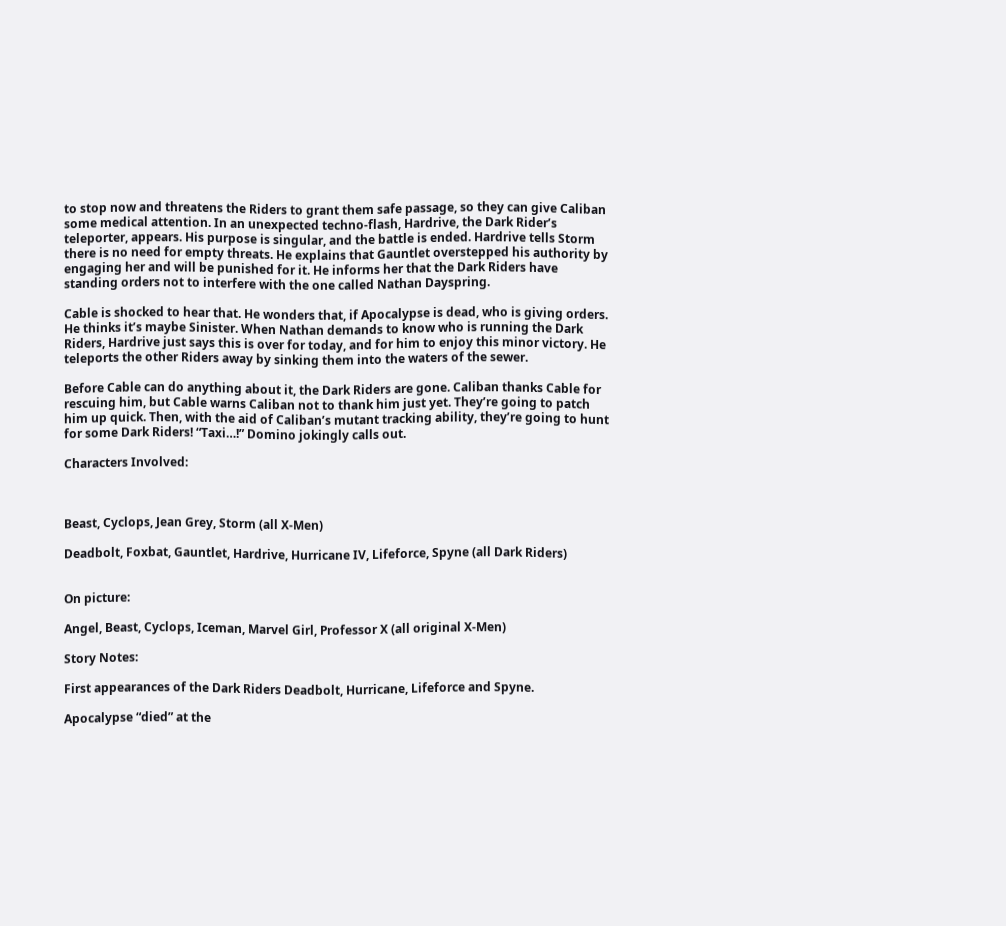to stop now and threatens the Riders to grant them safe passage, so they can give Caliban some medical attention. In an unexpected techno-flash, Hardrive, the Dark Rider’s teleporter, appears. His purpose is singular, and the battle is ended. Hardrive tells Storm there is no need for empty threats. He explains that Gauntlet overstepped his authority by engaging her and will be punished for it. He informs her that the Dark Riders have standing orders not to interfere with the one called Nathan Dayspring.

Cable is shocked to hear that. He wonders that, if Apocalypse is dead, who is giving orders. He thinks it’s maybe Sinister. When Nathan demands to know who is running the Dark Riders, Hardrive just says this is over for today, and for him to enjoy this minor victory. He teleports the other Riders away by sinking them into the waters of the sewer.

Before Cable can do anything about it, the Dark Riders are gone. Caliban thanks Cable for rescuing him, but Cable warns Caliban not to thank him just yet. They’re going to patch him up quick. Then, with the aid of Caliban’s mutant tracking ability, they’re going to hunt for some Dark Riders! “Taxi…!” Domino jokingly calls out.

Characters Involved:



Beast, Cyclops, Jean Grey, Storm (all X-Men)

Deadbolt, Foxbat, Gauntlet, Hardrive, Hurricane IV, Lifeforce, Spyne (all Dark Riders)


On picture:

Angel, Beast, Cyclops, Iceman, Marvel Girl, Professor X (all original X-Men)

Story Notes:

First appearances of the Dark Riders Deadbolt, Hurricane, Lifeforce and Spyne.

Apocalypse “died” at the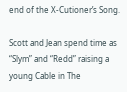end of the X-Cutioner’s Song.

Scott and Jean spend time as “Slym” and “Redd” raising a young Cable in The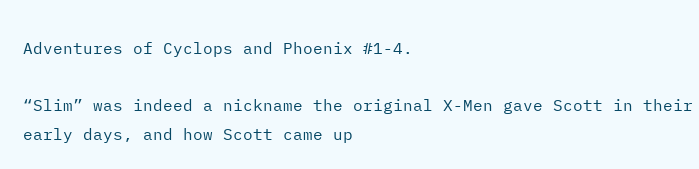Adventures of Cyclops and Phoenix #1-4.

“Slim” was indeed a nickname the original X-Men gave Scott in their early days, and how Scott came up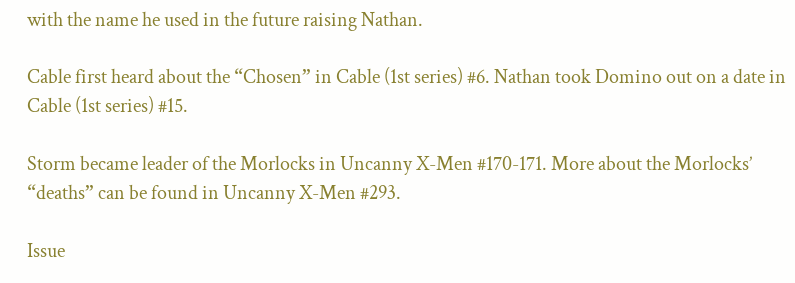with the name he used in the future raising Nathan.

Cable first heard about the “Chosen” in Cable (1st series) #6. Nathan took Domino out on a date in Cable (1st series) #15.

Storm became leader of the Morlocks in Uncanny X-Men #170-171. More about the Morlocks’ “deaths” can be found in Uncanny X-Men #293.

Issue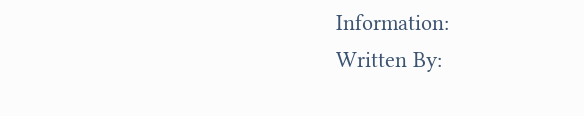Information:
Written By: